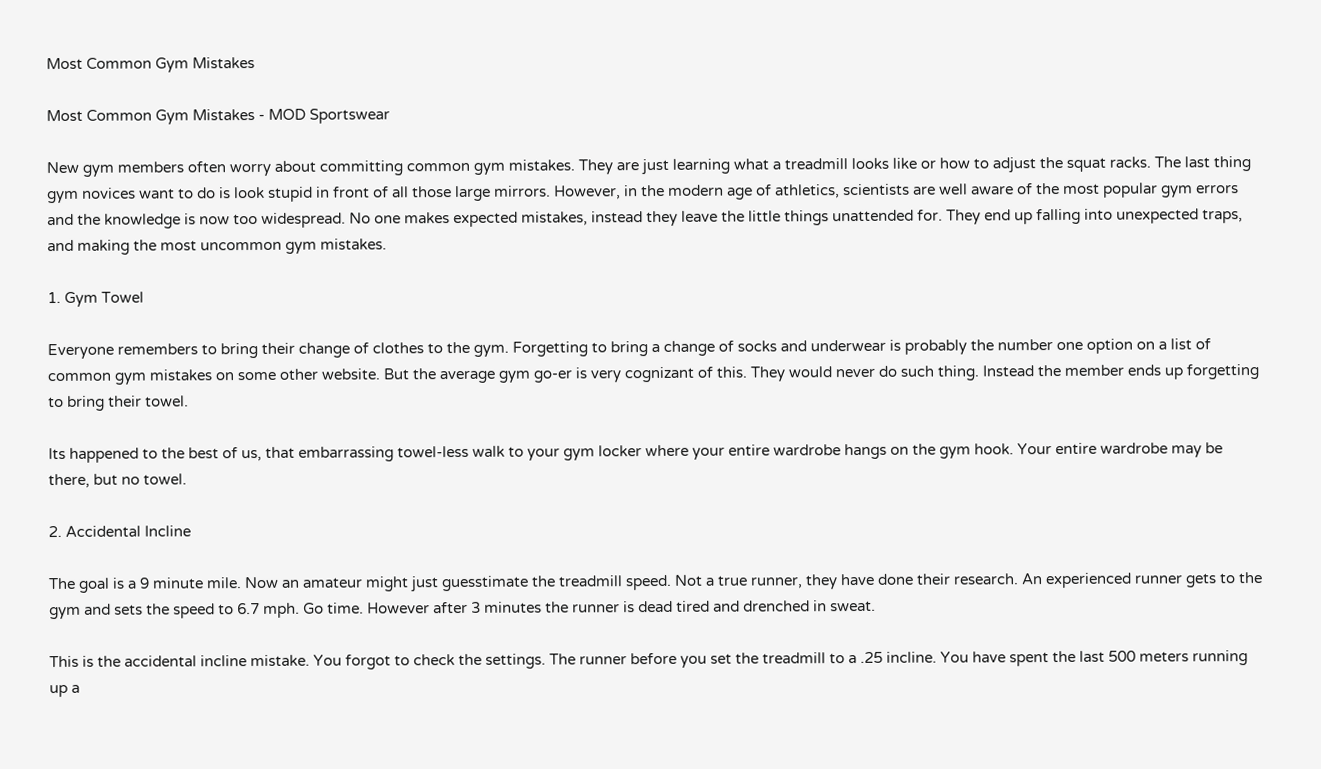Most Common Gym Mistakes

Most Common Gym Mistakes - MOD Sportswear

New gym members often worry about committing common gym mistakes. They are just learning what a treadmill looks like or how to adjust the squat racks. The last thing gym novices want to do is look stupid in front of all those large mirrors. However, in the modern age of athletics, scientists are well aware of the most popular gym errors and the knowledge is now too widespread. No one makes expected mistakes, instead they leave the little things unattended for. They end up falling into unexpected traps, and making the most uncommon gym mistakes.

1. Gym Towel

Everyone remembers to bring their change of clothes to the gym. Forgetting to bring a change of socks and underwear is probably the number one option on a list of common gym mistakes on some other website. But the average gym go-er is very cognizant of this. They would never do such thing. Instead the member ends up forgetting to bring their towel.

Its happened to the best of us, that embarrassing towel-less walk to your gym locker where your entire wardrobe hangs on the gym hook. Your entire wardrobe may be there, but no towel.

2. Accidental Incline

The goal is a 9 minute mile. Now an amateur might just guesstimate the treadmill speed. Not a true runner, they have done their research. An experienced runner gets to the gym and sets the speed to 6.7 mph. Go time. However after 3 minutes the runner is dead tired and drenched in sweat.

This is the accidental incline mistake. You forgot to check the settings. The runner before you set the treadmill to a .25 incline. You have spent the last 500 meters running up a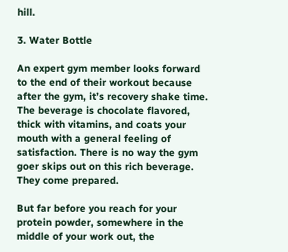hill.

3. Water Bottle

An expert gym member looks forward to the end of their workout because after the gym, it’s recovery shake time. The beverage is chocolate flavored, thick with vitamins, and coats your mouth with a general feeling of satisfaction. There is no way the gym goer skips out on this rich beverage. They come prepared.

But far before you reach for your protein powder, somewhere in the middle of your work out, the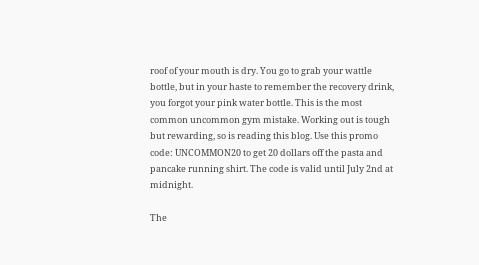roof of your mouth is dry. You go to grab your wattle bottle, but in your haste to remember the recovery drink, you forgot your pink water bottle. This is the most common uncommon gym mistake. Working out is tough but rewarding, so is reading this blog. Use this promo code: UNCOMMON20 to get 20 dollars off the pasta and pancake running shirt. The code is valid until July 2nd at midnight.

The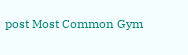post Most Common Gym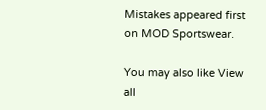Mistakes appeared first on MOD Sportswear.

You may also like View all